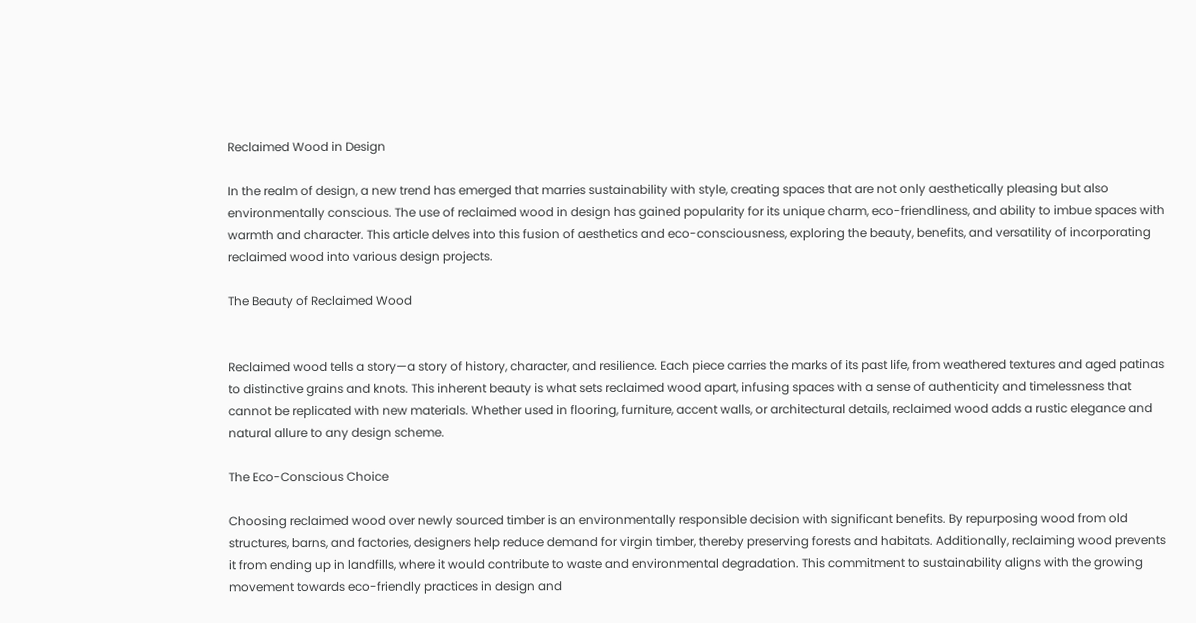Reclaimed Wood in Design

In the realm of design, a new trend has emerged that marries sustainability with style, creating spaces that are not only aesthetically pleasing but also environmentally conscious. The use of reclaimed wood in design has gained popularity for its unique charm, eco-friendliness, and ability to imbue spaces with warmth and character. This article delves into this fusion of aesthetics and eco-consciousness, exploring the beauty, benefits, and versatility of incorporating reclaimed wood into various design projects.

The Beauty of Reclaimed Wood


Reclaimed wood tells a story—a story of history, character, and resilience. Each piece carries the marks of its past life, from weathered textures and aged patinas to distinctive grains and knots. This inherent beauty is what sets reclaimed wood apart, infusing spaces with a sense of authenticity and timelessness that cannot be replicated with new materials. Whether used in flooring, furniture, accent walls, or architectural details, reclaimed wood adds a rustic elegance and natural allure to any design scheme.

The Eco-Conscious Choice

Choosing reclaimed wood over newly sourced timber is an environmentally responsible decision with significant benefits. By repurposing wood from old structures, barns, and factories, designers help reduce demand for virgin timber, thereby preserving forests and habitats. Additionally, reclaiming wood prevents it from ending up in landfills, where it would contribute to waste and environmental degradation. This commitment to sustainability aligns with the growing movement towards eco-friendly practices in design and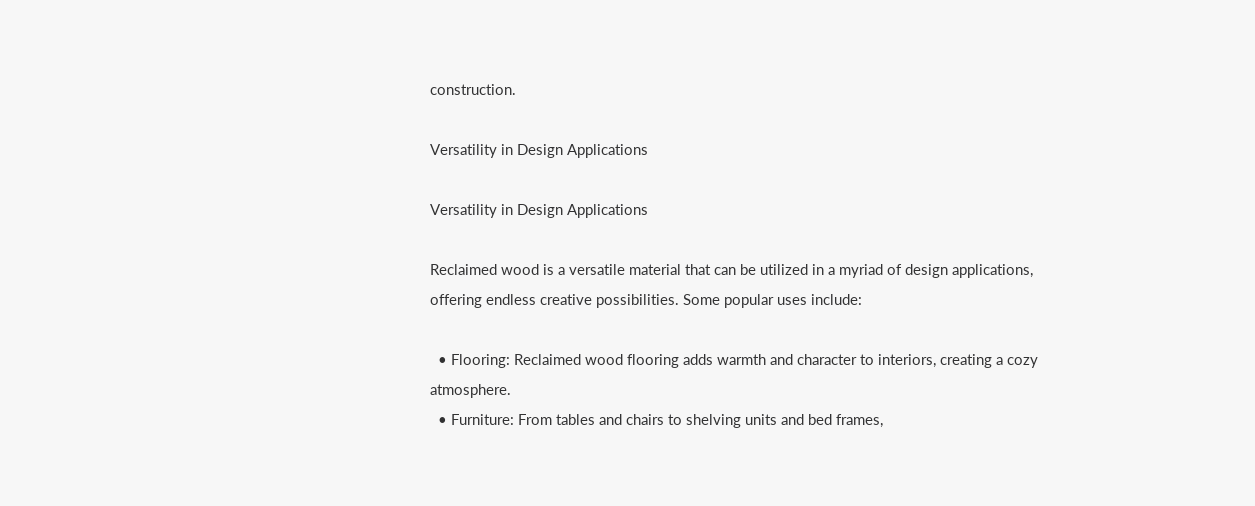construction.

Versatility in Design Applications

Versatility in Design Applications

Reclaimed wood is a versatile material that can be utilized in a myriad of design applications, offering endless creative possibilities. Some popular uses include:

  • Flooring: Reclaimed wood flooring adds warmth and character to interiors, creating a cozy atmosphere.
  • Furniture: From tables and chairs to shelving units and bed frames,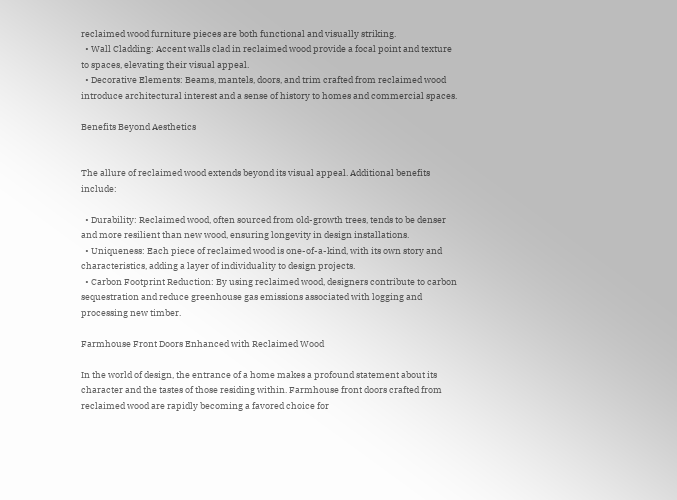reclaimed wood furniture pieces are both functional and visually striking.
  • Wall Cladding: Accent walls clad in reclaimed wood provide a focal point and texture to spaces, elevating their visual appeal.
  • Decorative Elements: Beams, mantels, doors, and trim crafted from reclaimed wood introduce architectural interest and a sense of history to homes and commercial spaces.

Benefits Beyond Aesthetics


The allure of reclaimed wood extends beyond its visual appeal. Additional benefits include:

  • Durability: Reclaimed wood, often sourced from old-growth trees, tends to be denser and more resilient than new wood, ensuring longevity in design installations.
  • Uniqueness: Each piece of reclaimed wood is one-of-a-kind, with its own story and characteristics, adding a layer of individuality to design projects.
  • Carbon Footprint Reduction: By using reclaimed wood, designers contribute to carbon sequestration and reduce greenhouse gas emissions associated with logging and processing new timber.

Farmhouse Front Doors Enhanced with Reclaimed Wood

In the world of design, the entrance of a home makes a profound statement about its character and the tastes of those residing within. Farmhouse front doors crafted from reclaimed wood are rapidly becoming a favored choice for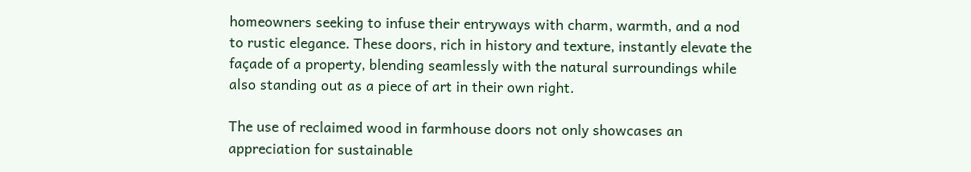homeowners seeking to infuse their entryways with charm, warmth, and a nod to rustic elegance. These doors, rich in history and texture, instantly elevate the façade of a property, blending seamlessly with the natural surroundings while also standing out as a piece of art in their own right.

The use of reclaimed wood in farmhouse doors not only showcases an appreciation for sustainable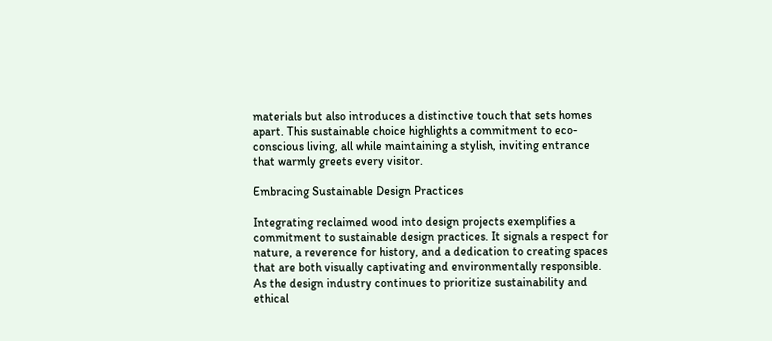materials but also introduces a distinctive touch that sets homes apart. This sustainable choice highlights a commitment to eco-conscious living, all while maintaining a stylish, inviting entrance that warmly greets every visitor.

Embracing Sustainable Design Practices

Integrating reclaimed wood into design projects exemplifies a commitment to sustainable design practices. It signals a respect for nature, a reverence for history, and a dedication to creating spaces that are both visually captivating and environmentally responsible. As the design industry continues to prioritize sustainability and ethical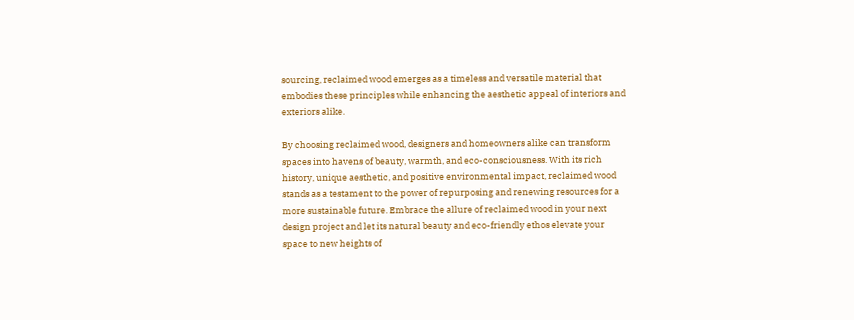sourcing, reclaimed wood emerges as a timeless and versatile material that embodies these principles while enhancing the aesthetic appeal of interiors and exteriors alike.

By choosing reclaimed wood, designers and homeowners alike can transform spaces into havens of beauty, warmth, and eco-consciousness. With its rich history, unique aesthetic, and positive environmental impact, reclaimed wood stands as a testament to the power of repurposing and renewing resources for a more sustainable future. Embrace the allure of reclaimed wood in your next design project and let its natural beauty and eco-friendly ethos elevate your space to new heights of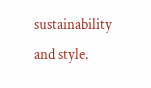sustainability and style.